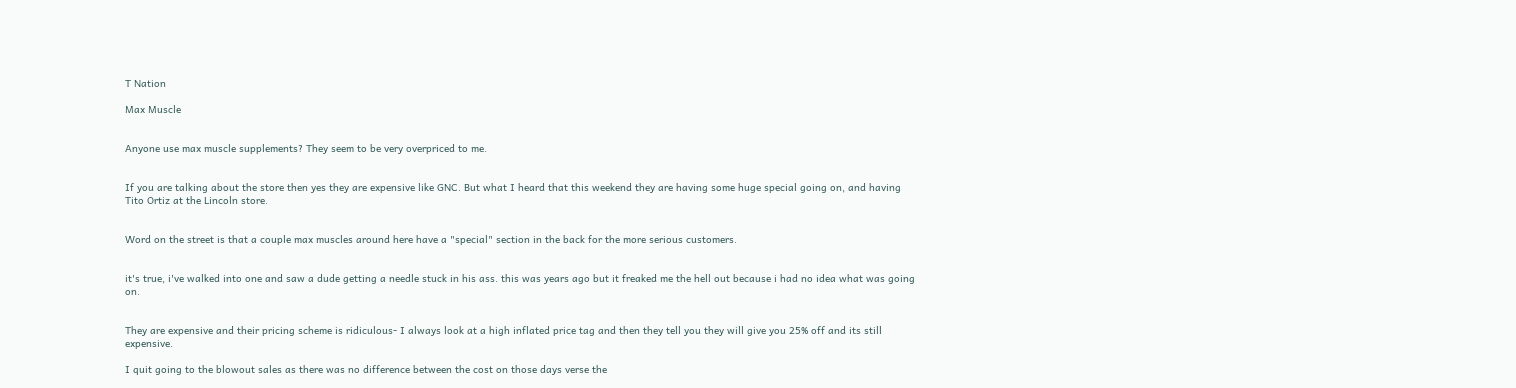T Nation

Max Muscle


Anyone use max muscle supplements? They seem to be very overpriced to me.


If you are talking about the store then yes they are expensive like GNC. But what I heard that this weekend they are having some huge special going on, and having Tito Ortiz at the Lincoln store.


Word on the street is that a couple max muscles around here have a "special" section in the back for the more serious customers.


it's true, i've walked into one and saw a dude getting a needle stuck in his ass. this was years ago but it freaked me the hell out because i had no idea what was going on.


They are expensive and their pricing scheme is ridiculous- I always look at a high inflated price tag and then they tell you they will give you 25% off and its still expensive.

I quit going to the blowout sales as there was no difference between the cost on those days verse the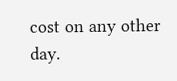cost on any other day.